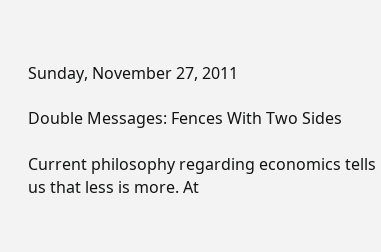Sunday, November 27, 2011

Double Messages: Fences With Two Sides

Current philosophy regarding economics tells us that less is more. At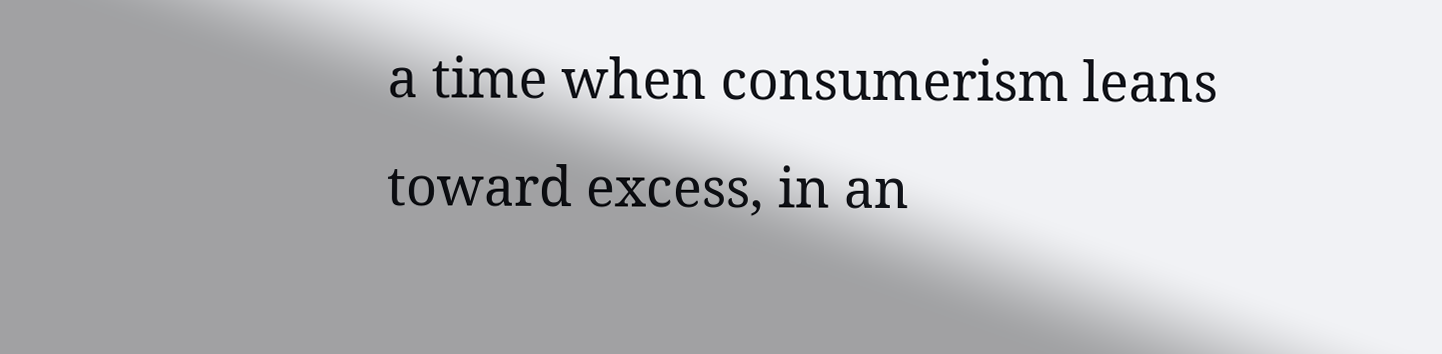a time when consumerism leans toward excess, in an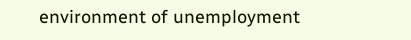environment of unemployment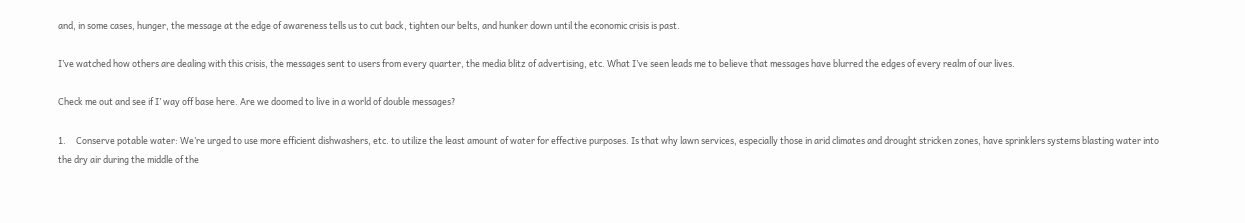and, in some cases, hunger, the message at the edge of awareness tells us to cut back, tighten our belts, and hunker down until the economic crisis is past.

I’ve watched how others are dealing with this crisis, the messages sent to users from every quarter, the media blitz of advertising, etc. What I’ve seen leads me to believe that messages have blurred the edges of every realm of our lives.

Check me out and see if I’ way off base here. Are we doomed to live in a world of double messages?

1.     Conserve potable water: We’re urged to use more efficient dishwashers, etc. to utilize the least amount of water for effective purposes. Is that why lawn services, especially those in arid climates and drought stricken zones, have sprinklers systems blasting water into the dry air during the middle of the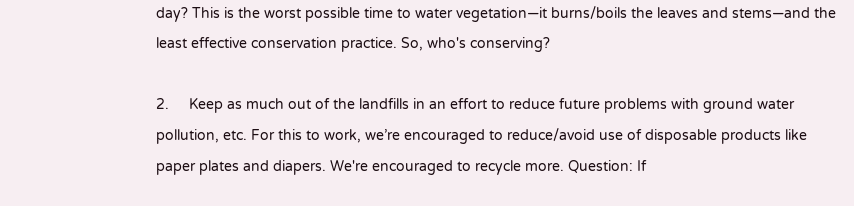day? This is the worst possible time to water vegetation—it burns/boils the leaves and stems—and the least effective conservation practice. So, who's conserving?

2.     Keep as much out of the landfills in an effort to reduce future problems with ground water pollution, etc. For this to work, we’re encouraged to reduce/avoid use of disposable products like paper plates and diapers. We're encouraged to recycle more. Question: If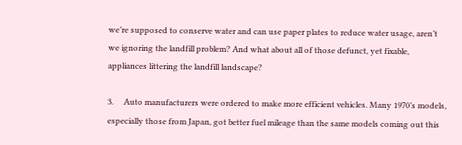we’re supposed to conserve water and can use paper plates to reduce water usage, aren’t we ignoring the landfill problem? And what about all of those defunct, yet fixable, appliances littering the landfill landscape?

3.     Auto manufacturers were ordered to make more efficient vehicles. Many 1970’s models, especially those from Japan, got better fuel mileage than the same models coming out this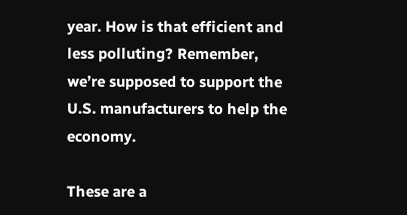year. How is that efficient and less polluting? Remember, we’re supposed to support the U.S. manufacturers to help the economy.

These are a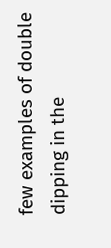few examples of double dipping in the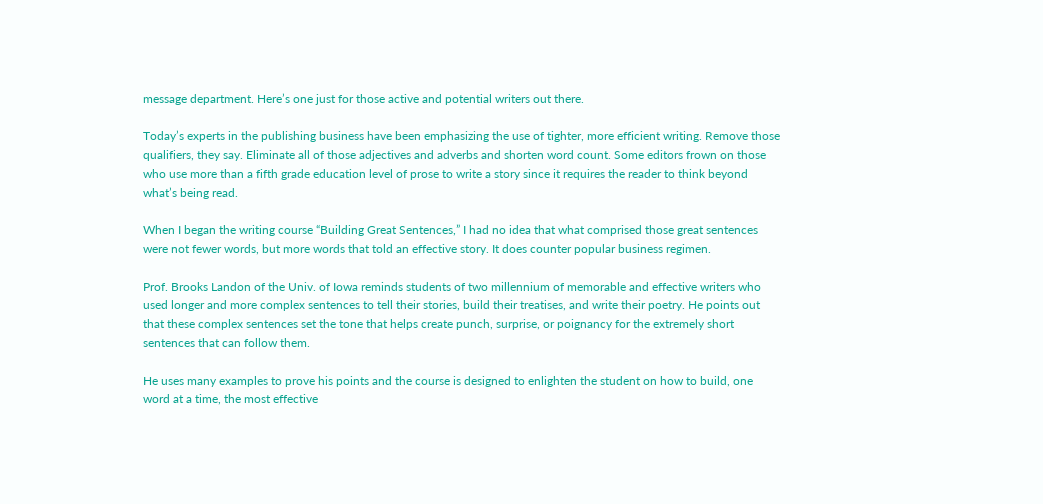message department. Here’s one just for those active and potential writers out there.

Today’s experts in the publishing business have been emphasizing the use of tighter, more efficient writing. Remove those qualifiers, they say. Eliminate all of those adjectives and adverbs and shorten word count. Some editors frown on those who use more than a fifth grade education level of prose to write a story since it requires the reader to think beyond what’s being read.

When I began the writing course “Building Great Sentences,” I had no idea that what comprised those great sentences were not fewer words, but more words that told an effective story. It does counter popular business regimen.

Prof. Brooks Landon of the Univ. of Iowa reminds students of two millennium of memorable and effective writers who used longer and more complex sentences to tell their stories, build their treatises, and write their poetry. He points out that these complex sentences set the tone that helps create punch, surprise, or poignancy for the extremely short sentences that can follow them.

He uses many examples to prove his points and the course is designed to enlighten the student on how to build, one word at a time, the most effective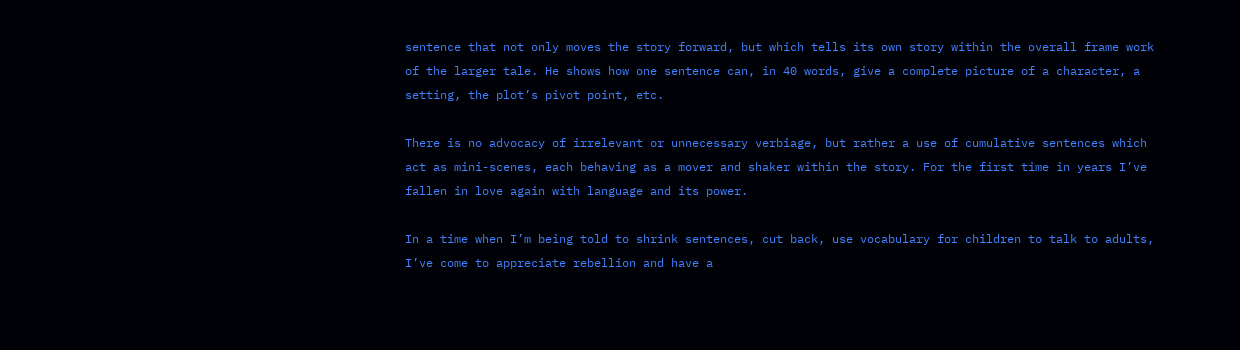sentence that not only moves the story forward, but which tells its own story within the overall frame work of the larger tale. He shows how one sentence can, in 40 words, give a complete picture of a character, a setting, the plot’s pivot point, etc.

There is no advocacy of irrelevant or unnecessary verbiage, but rather a use of cumulative sentences which act as mini-scenes, each behaving as a mover and shaker within the story. For the first time in years I’ve fallen in love again with language and its power.

In a time when I’m being told to shrink sentences, cut back, use vocabulary for children to talk to adults, I’ve come to appreciate rebellion and have a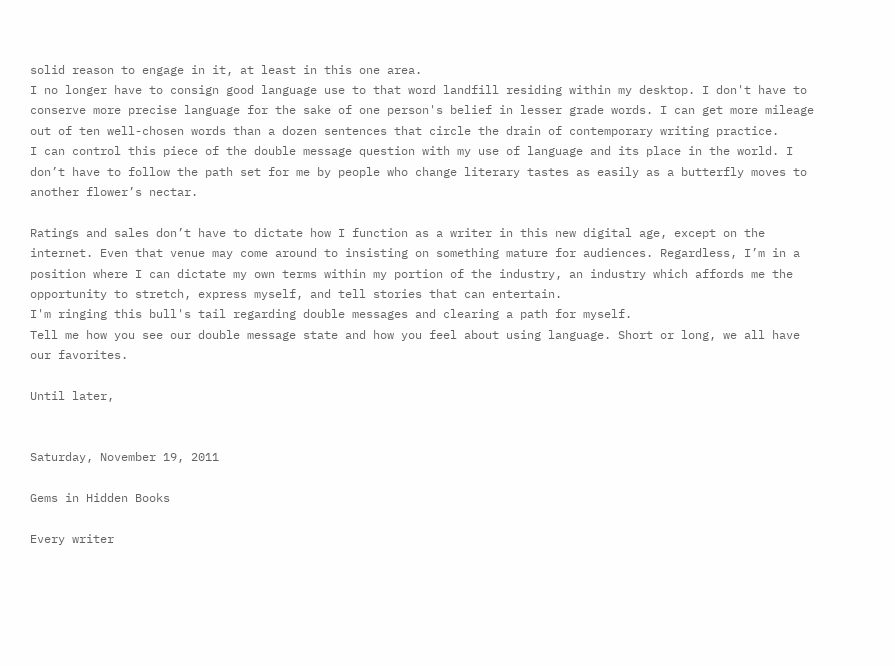solid reason to engage in it, at least in this one area.
I no longer have to consign good language use to that word landfill residing within my desktop. I don't have to conserve more precise language for the sake of one person's belief in lesser grade words. I can get more mileage out of ten well-chosen words than a dozen sentences that circle the drain of contemporary writing practice.
I can control this piece of the double message question with my use of language and its place in the world. I don’t have to follow the path set for me by people who change literary tastes as easily as a butterfly moves to another flower’s nectar.

Ratings and sales don’t have to dictate how I function as a writer in this new digital age, except on the internet. Even that venue may come around to insisting on something mature for audiences. Regardless, I’m in a position where I can dictate my own terms within my portion of the industry, an industry which affords me the opportunity to stretch, express myself, and tell stories that can entertain.
I'm ringing this bull's tail regarding double messages and clearing a path for myself.
Tell me how you see our double message state and how you feel about using language. Short or long, we all have our favorites.

Until later,


Saturday, November 19, 2011

Gems in Hidden Books

Every writer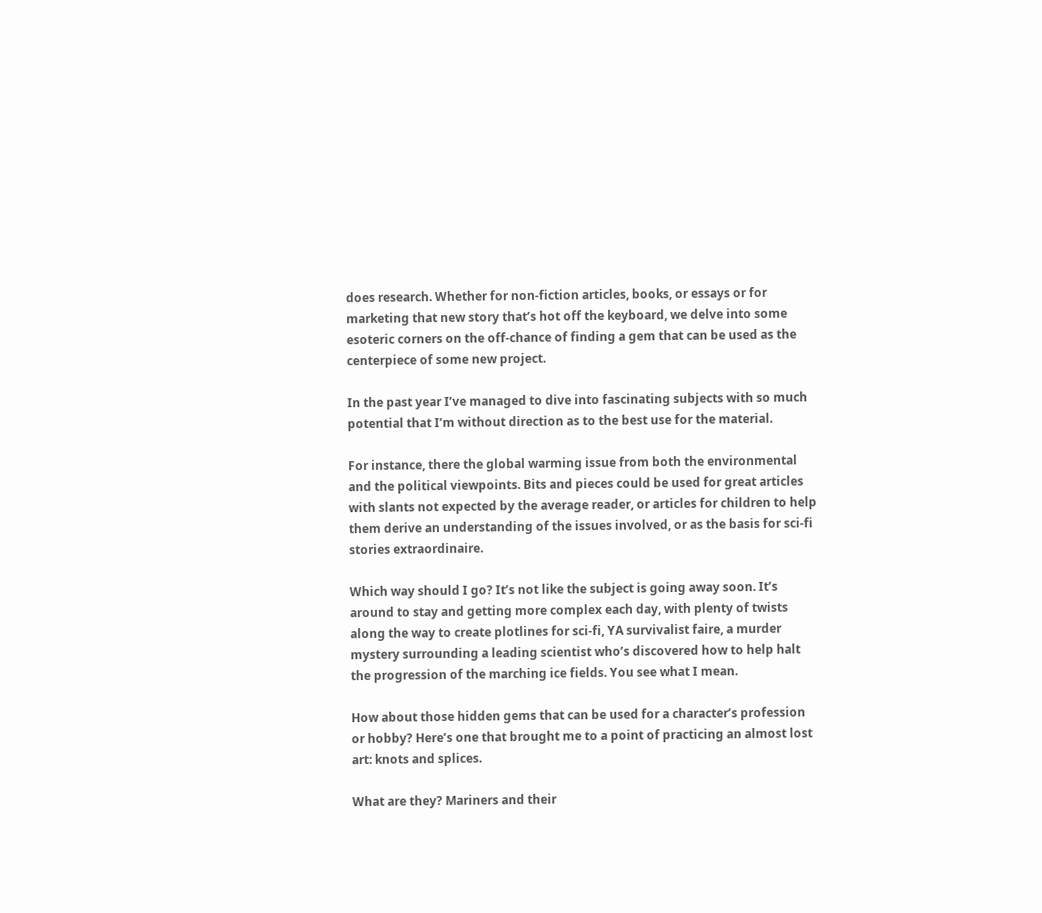does research. Whether for non-fiction articles, books, or essays or for marketing that new story that’s hot off the keyboard, we delve into some esoteric corners on the off-chance of finding a gem that can be used as the centerpiece of some new project.

In the past year I’ve managed to dive into fascinating subjects with so much potential that I’m without direction as to the best use for the material.

For instance, there the global warming issue from both the environmental and the political viewpoints. Bits and pieces could be used for great articles with slants not expected by the average reader, or articles for children to help them derive an understanding of the issues involved, or as the basis for sci-fi stories extraordinaire.

Which way should I go? It’s not like the subject is going away soon. It’s around to stay and getting more complex each day, with plenty of twists along the way to create plotlines for sci-fi, YA survivalist faire, a murder mystery surrounding a leading scientist who’s discovered how to help halt the progression of the marching ice fields. You see what I mean.

How about those hidden gems that can be used for a character’s profession or hobby? Here’s one that brought me to a point of practicing an almost lost art: knots and splices.

What are they? Mariners and their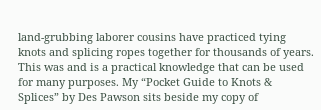land-grubbing laborer cousins have practiced tying knots and splicing ropes together for thousands of years. This was and is a practical knowledge that can be used for many purposes. My “Pocket Guide to Knots & Splices” by Des Pawson sits beside my copy of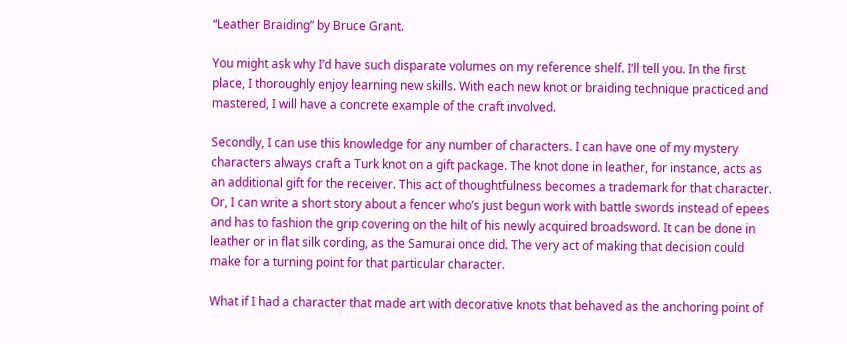“Leather Braiding” by Bruce Grant.

You might ask why I’d have such disparate volumes on my reference shelf. I’ll tell you. In the first place, I thoroughly enjoy learning new skills. With each new knot or braiding technique practiced and mastered, I will have a concrete example of the craft involved.

Secondly, I can use this knowledge for any number of characters. I can have one of my mystery characters always craft a Turk knot on a gift package. The knot done in leather, for instance, acts as an additional gift for the receiver. This act of thoughtfulness becomes a trademark for that character. Or, I can write a short story about a fencer who’s just begun work with battle swords instead of epees and has to fashion the grip covering on the hilt of his newly acquired broadsword. It can be done in leather or in flat silk cording, as the Samurai once did. The very act of making that decision could make for a turning point for that particular character.

What if I had a character that made art with decorative knots that behaved as the anchoring point of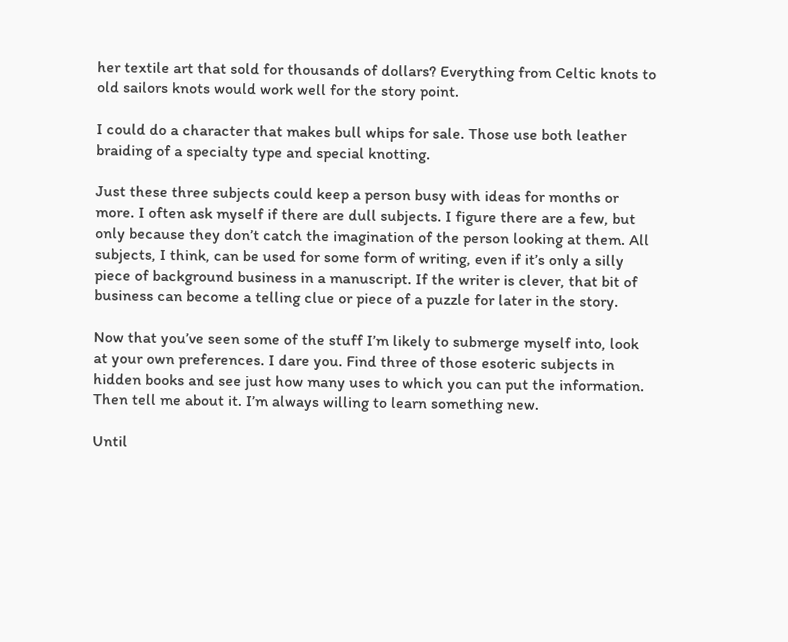her textile art that sold for thousands of dollars? Everything from Celtic knots to old sailors knots would work well for the story point.

I could do a character that makes bull whips for sale. Those use both leather braiding of a specialty type and special knotting.

Just these three subjects could keep a person busy with ideas for months or more. I often ask myself if there are dull subjects. I figure there are a few, but only because they don’t catch the imagination of the person looking at them. All subjects, I think, can be used for some form of writing, even if it’s only a silly piece of background business in a manuscript. If the writer is clever, that bit of business can become a telling clue or piece of a puzzle for later in the story.

Now that you’ve seen some of the stuff I’m likely to submerge myself into, look at your own preferences. I dare you. Find three of those esoteric subjects in hidden books and see just how many uses to which you can put the information. Then tell me about it. I’m always willing to learn something new.

Until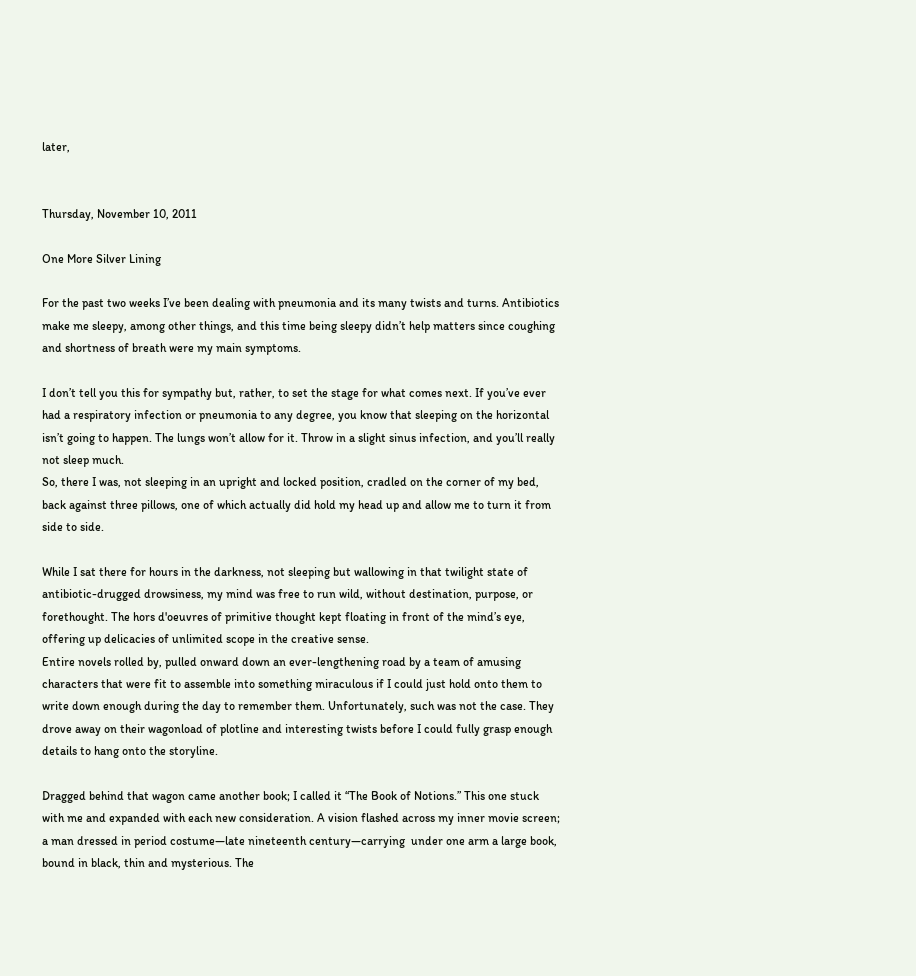later,


Thursday, November 10, 2011

One More Silver Lining

For the past two weeks I’ve been dealing with pneumonia and its many twists and turns. Antibiotics make me sleepy, among other things, and this time being sleepy didn’t help matters since coughing and shortness of breath were my main symptoms.

I don’t tell you this for sympathy but, rather, to set the stage for what comes next. If you’ve ever had a respiratory infection or pneumonia to any degree, you know that sleeping on the horizontal isn’t going to happen. The lungs won’t allow for it. Throw in a slight sinus infection, and you’ll really not sleep much.
So, there I was, not sleeping in an upright and locked position, cradled on the corner of my bed, back against three pillows, one of which actually did hold my head up and allow me to turn it from side to side.

While I sat there for hours in the darkness, not sleeping but wallowing in that twilight state of antibiotic-drugged drowsiness, my mind was free to run wild, without destination, purpose, or forethought. The hors d'oeuvres of primitive thought kept floating in front of the mind’s eye, offering up delicacies of unlimited scope in the creative sense.
Entire novels rolled by, pulled onward down an ever-lengthening road by a team of amusing characters that were fit to assemble into something miraculous if I could just hold onto them to write down enough during the day to remember them. Unfortunately, such was not the case. They drove away on their wagonload of plotline and interesting twists before I could fully grasp enough details to hang onto the storyline.

Dragged behind that wagon came another book; I called it “The Book of Notions.” This one stuck with me and expanded with each new consideration. A vision flashed across my inner movie screen; a man dressed in period costume—late nineteenth century—carrying  under one arm a large book, bound in black, thin and mysterious. The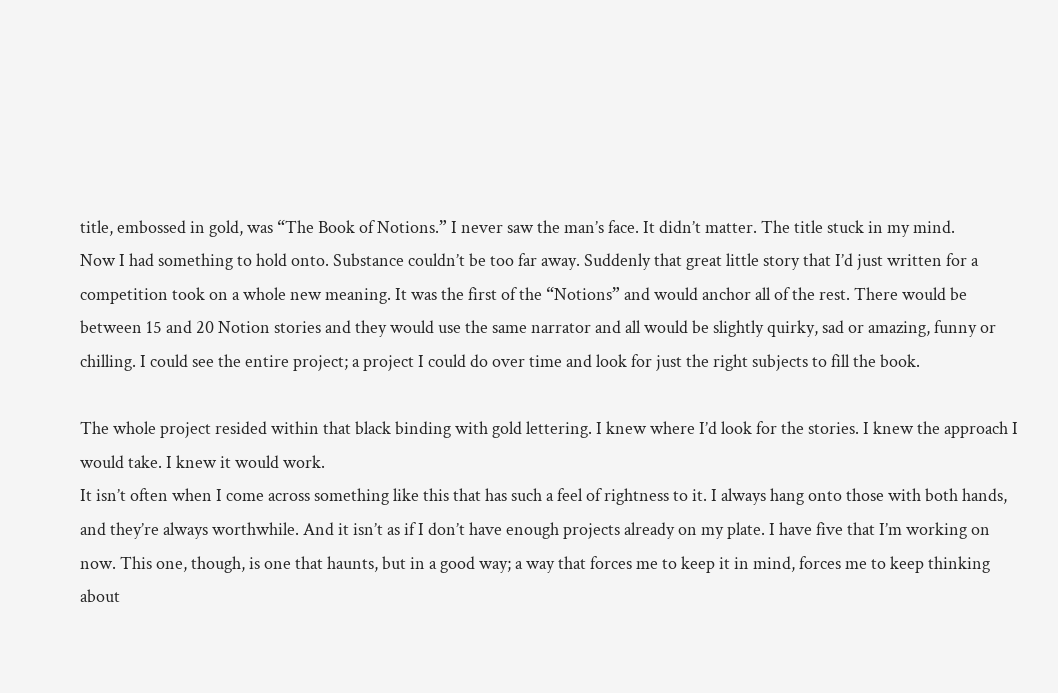title, embossed in gold, was “The Book of Notions.” I never saw the man’s face. It didn’t matter. The title stuck in my mind.
Now I had something to hold onto. Substance couldn’t be too far away. Suddenly that great little story that I’d just written for a competition took on a whole new meaning. It was the first of the “Notions” and would anchor all of the rest. There would be between 15 and 20 Notion stories and they would use the same narrator and all would be slightly quirky, sad or amazing, funny or chilling. I could see the entire project; a project I could do over time and look for just the right subjects to fill the book.

The whole project resided within that black binding with gold lettering. I knew where I’d look for the stories. I knew the approach I would take. I knew it would work.
It isn’t often when I come across something like this that has such a feel of rightness to it. I always hang onto those with both hands, and they’re always worthwhile. And it isn’t as if I don’t have enough projects already on my plate. I have five that I’m working on now. This one, though, is one that haunts, but in a good way; a way that forces me to keep it in mind, forces me to keep thinking about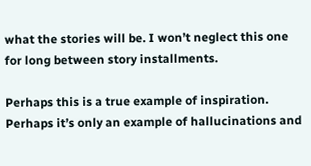what the stories will be. I won’t neglect this one for long between story installments.

Perhaps this is a true example of inspiration. Perhaps it’s only an example of hallucinations and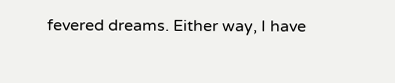fevered dreams. Either way, I have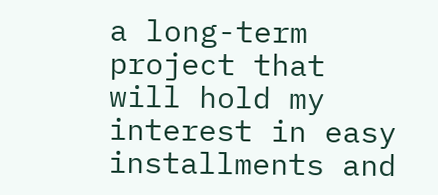a long-term project that will hold my interest in easy installments and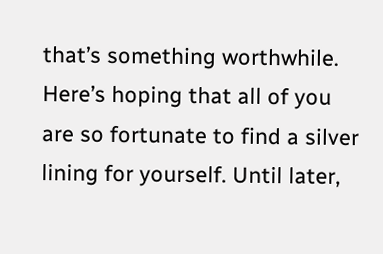that’s something worthwhile.
Here’s hoping that all of you are so fortunate to find a silver lining for yourself. Until later,